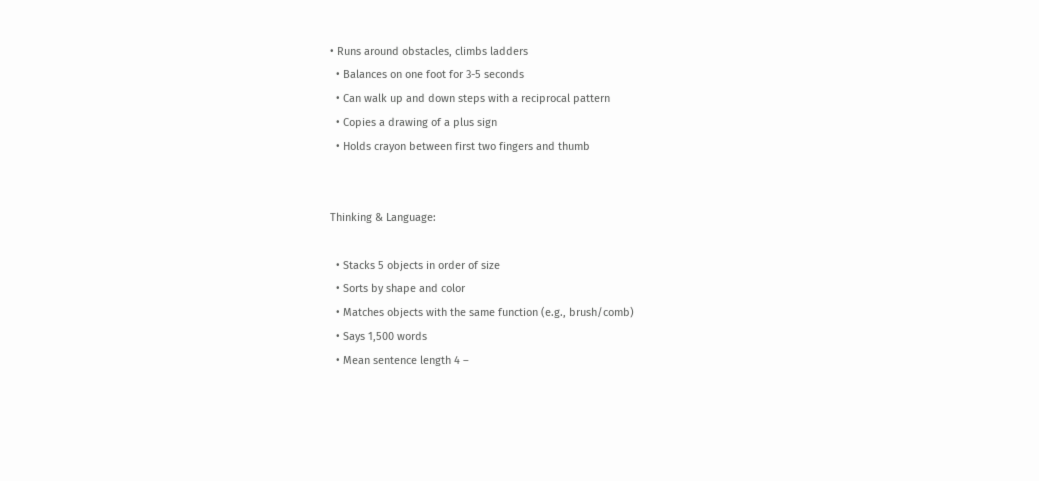• Runs around obstacles, climbs ladders
  • Balances on one foot for 3-5 seconds
  • Can walk up and down steps with a reciprocal pattern
  • Copies a drawing of a plus sign
  • Holds crayon between first two fingers and thumb


Thinking & Language:

  • Stacks 5 objects in order of size
  • Sorts by shape and color
  • Matches objects with the same function (e.g., brush/comb)
  • Says 1,500 words
  • Mean sentence length 4 –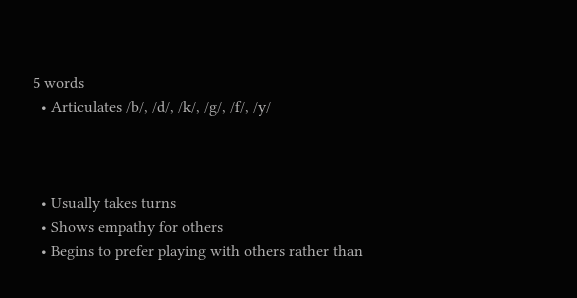5 words
  • Articulates /b/, /d/, /k/, /g/, /f/, /y/



  • Usually takes turns
  • Shows empathy for others
  • Begins to prefer playing with others rather than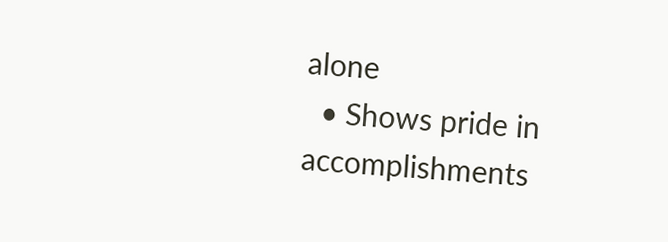alone
  • Shows pride in accomplishments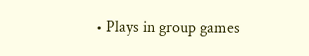• Plays in group games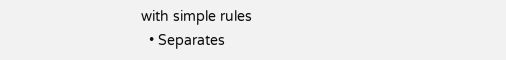with simple rules
  • Separates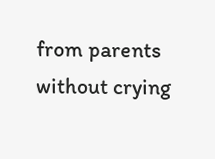from parents without crying